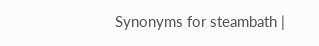Synonyms for steambath |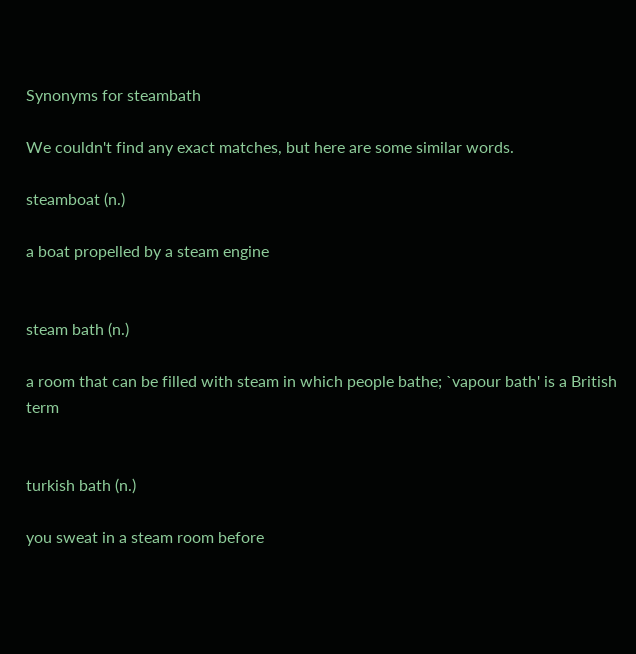Synonyms for steambath

We couldn't find any exact matches, but here are some similar words.

steamboat (n.)

a boat propelled by a steam engine


steam bath (n.)

a room that can be filled with steam in which people bathe; `vapour bath' is a British term


turkish bath (n.)

you sweat in a steam room before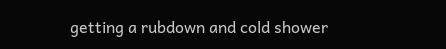getting a rubdown and cold shower